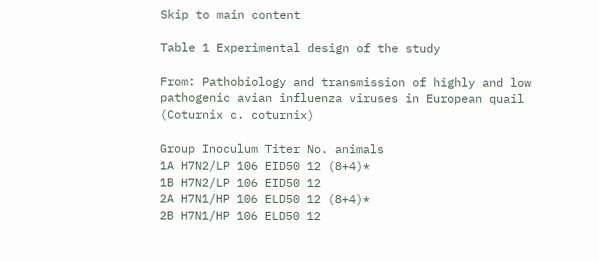Skip to main content

Table 1 Experimental design of the study

From: Pathobiology and transmission of highly and low pathogenic avian influenza viruses in European quail (Coturnix c. coturnix)

Group Inoculum Titer No. animals
1A H7N2/LP 106 EID50 12 (8+4)*
1B H7N2/LP 106 EID50 12
2A H7N1/HP 106 ELD50 12 (8+4)*
2B H7N1/HP 106 ELD50 12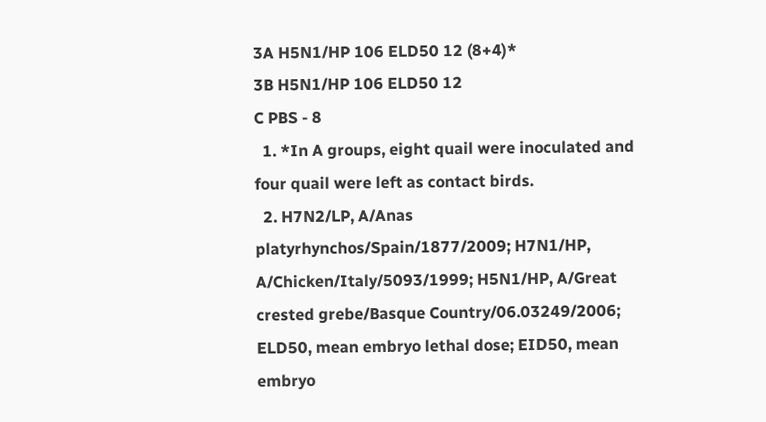3A H5N1/HP 106 ELD50 12 (8+4)*
3B H5N1/HP 106 ELD50 12
C PBS - 8
  1. *In A groups, eight quail were inoculated and four quail were left as contact birds.
  2. H7N2/LP, A/Anas platyrhynchos/Spain/1877/2009; H7N1/HP, A/Chicken/Italy/5093/1999; H5N1/HP, A/Great crested grebe/Basque Country/06.03249/2006; ELD50, mean embryo lethal dose; EID50, mean embryo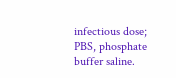infectious dose; PBS, phosphate buffer saline.